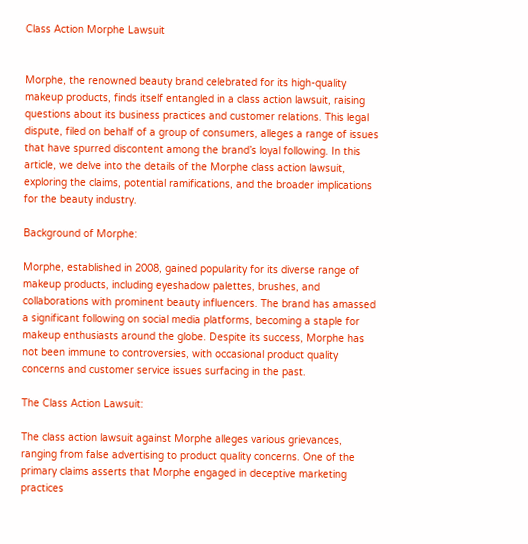Class Action Morphe Lawsuit


Morphe, the renowned beauty brand celebrated for its high-quality makeup products, finds itself entangled in a class action lawsuit, raising questions about its business practices and customer relations. This legal dispute, filed on behalf of a group of consumers, alleges a range of issues that have spurred discontent among the brand’s loyal following. In this article, we delve into the details of the Morphe class action lawsuit, exploring the claims, potential ramifications, and the broader implications for the beauty industry.

Background of Morphe:

Morphe, established in 2008, gained popularity for its diverse range of makeup products, including eyeshadow palettes, brushes, and collaborations with prominent beauty influencers. The brand has amassed a significant following on social media platforms, becoming a staple for makeup enthusiasts around the globe. Despite its success, Morphe has not been immune to controversies, with occasional product quality concerns and customer service issues surfacing in the past.

The Class Action Lawsuit:

The class action lawsuit against Morphe alleges various grievances, ranging from false advertising to product quality concerns. One of the primary claims asserts that Morphe engaged in deceptive marketing practices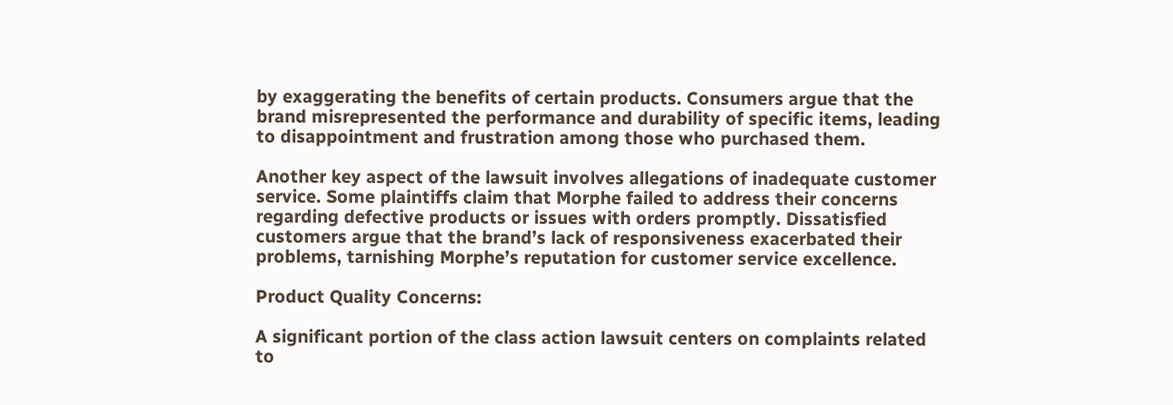by exaggerating the benefits of certain products. Consumers argue that the brand misrepresented the performance and durability of specific items, leading to disappointment and frustration among those who purchased them.

Another key aspect of the lawsuit involves allegations of inadequate customer service. Some plaintiffs claim that Morphe failed to address their concerns regarding defective products or issues with orders promptly. Dissatisfied customers argue that the brand’s lack of responsiveness exacerbated their problems, tarnishing Morphe’s reputation for customer service excellence.

Product Quality Concerns:

A significant portion of the class action lawsuit centers on complaints related to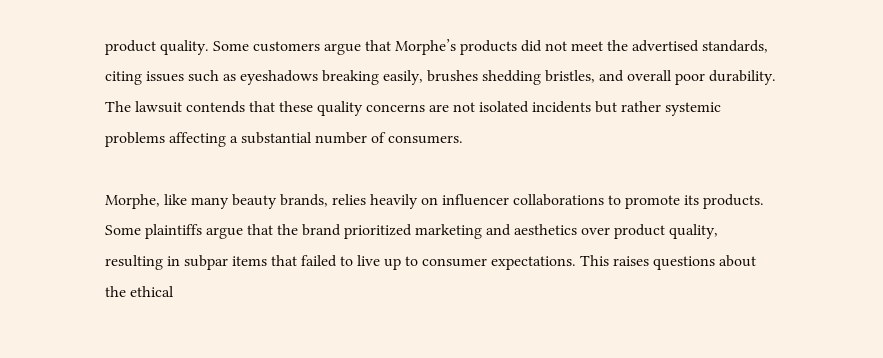product quality. Some customers argue that Morphe’s products did not meet the advertised standards, citing issues such as eyeshadows breaking easily, brushes shedding bristles, and overall poor durability. The lawsuit contends that these quality concerns are not isolated incidents but rather systemic problems affecting a substantial number of consumers.

Morphe, like many beauty brands, relies heavily on influencer collaborations to promote its products. Some plaintiffs argue that the brand prioritized marketing and aesthetics over product quality, resulting in subpar items that failed to live up to consumer expectations. This raises questions about the ethical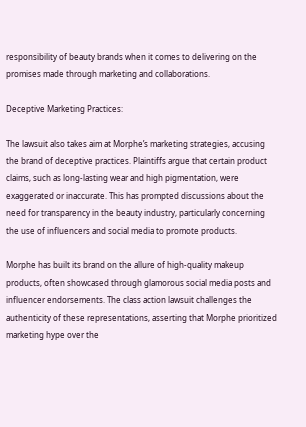responsibility of beauty brands when it comes to delivering on the promises made through marketing and collaborations.

Deceptive Marketing Practices:

The lawsuit also takes aim at Morphe’s marketing strategies, accusing the brand of deceptive practices. Plaintiffs argue that certain product claims, such as long-lasting wear and high pigmentation, were exaggerated or inaccurate. This has prompted discussions about the need for transparency in the beauty industry, particularly concerning the use of influencers and social media to promote products.

Morphe has built its brand on the allure of high-quality makeup products, often showcased through glamorous social media posts and influencer endorsements. The class action lawsuit challenges the authenticity of these representations, asserting that Morphe prioritized marketing hype over the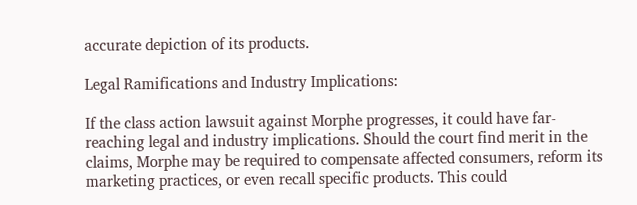accurate depiction of its products.

Legal Ramifications and Industry Implications:

If the class action lawsuit against Morphe progresses, it could have far-reaching legal and industry implications. Should the court find merit in the claims, Morphe may be required to compensate affected consumers, reform its marketing practices, or even recall specific products. This could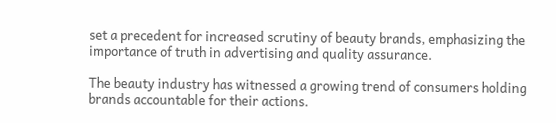set a precedent for increased scrutiny of beauty brands, emphasizing the importance of truth in advertising and quality assurance.

The beauty industry has witnessed a growing trend of consumers holding brands accountable for their actions.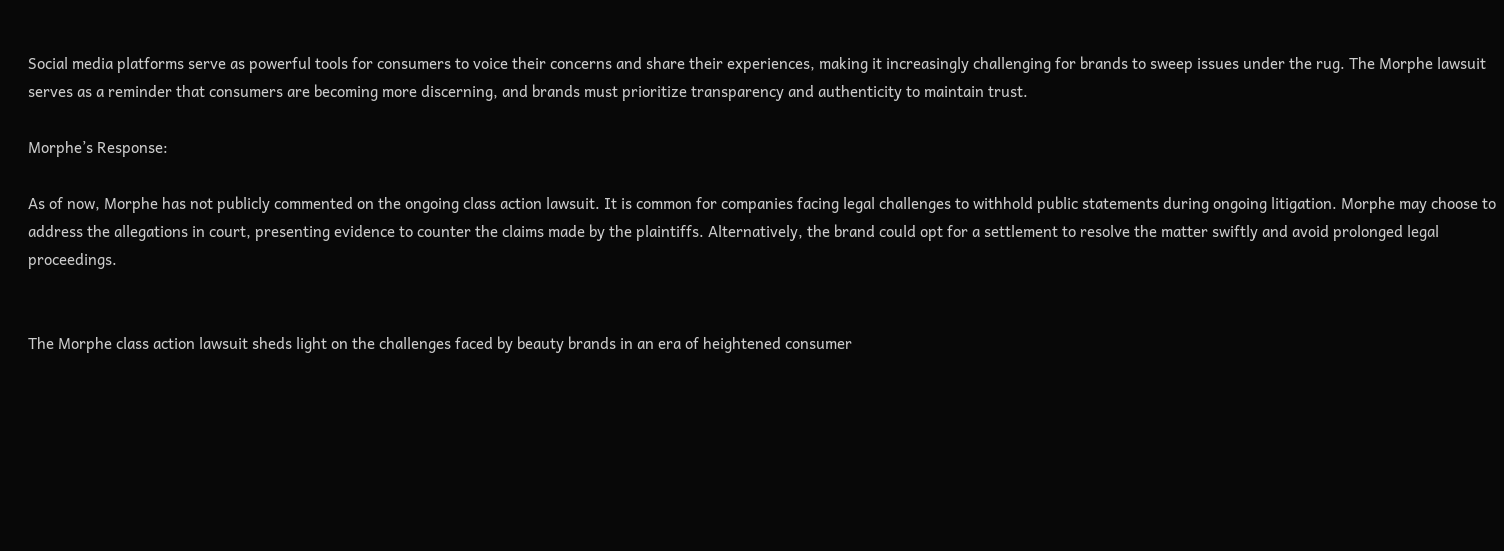Social media platforms serve as powerful tools for consumers to voice their concerns and share their experiences, making it increasingly challenging for brands to sweep issues under the rug. The Morphe lawsuit serves as a reminder that consumers are becoming more discerning, and brands must prioritize transparency and authenticity to maintain trust.

Morphe’s Response:

As of now, Morphe has not publicly commented on the ongoing class action lawsuit. It is common for companies facing legal challenges to withhold public statements during ongoing litigation. Morphe may choose to address the allegations in court, presenting evidence to counter the claims made by the plaintiffs. Alternatively, the brand could opt for a settlement to resolve the matter swiftly and avoid prolonged legal proceedings.


The Morphe class action lawsuit sheds light on the challenges faced by beauty brands in an era of heightened consumer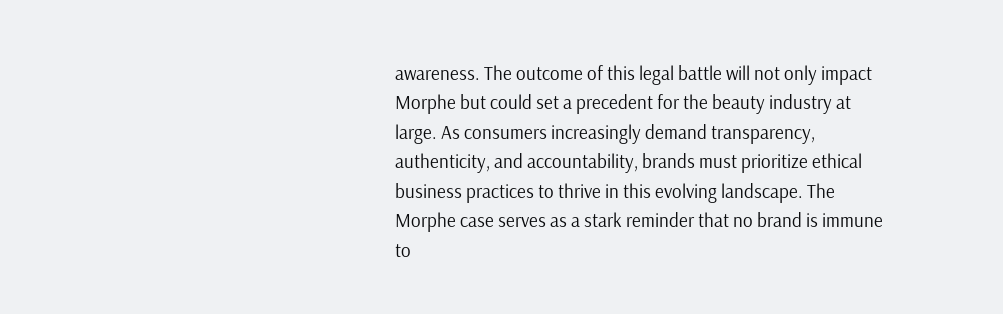awareness. The outcome of this legal battle will not only impact Morphe but could set a precedent for the beauty industry at large. As consumers increasingly demand transparency, authenticity, and accountability, brands must prioritize ethical business practices to thrive in this evolving landscape. The Morphe case serves as a stark reminder that no brand is immune to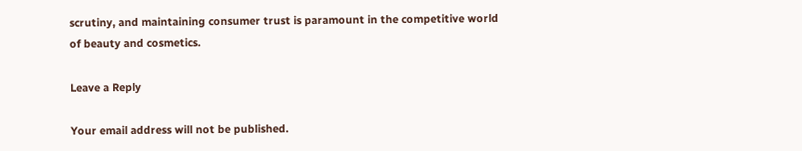scrutiny, and maintaining consumer trust is paramount in the competitive world of beauty and cosmetics.

Leave a Reply

Your email address will not be published.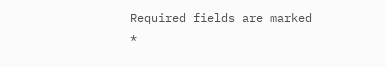Required fields are marked *